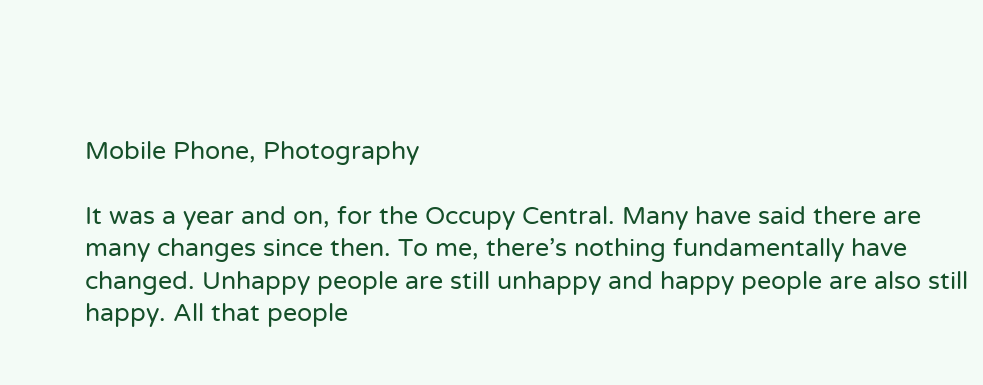Mobile Phone, Photography

It was a year and on, for the Occupy Central. Many have said there are many changes since then. To me, there’s nothing fundamentally have changed. Unhappy people are still unhappy and happy people are also still happy. All that people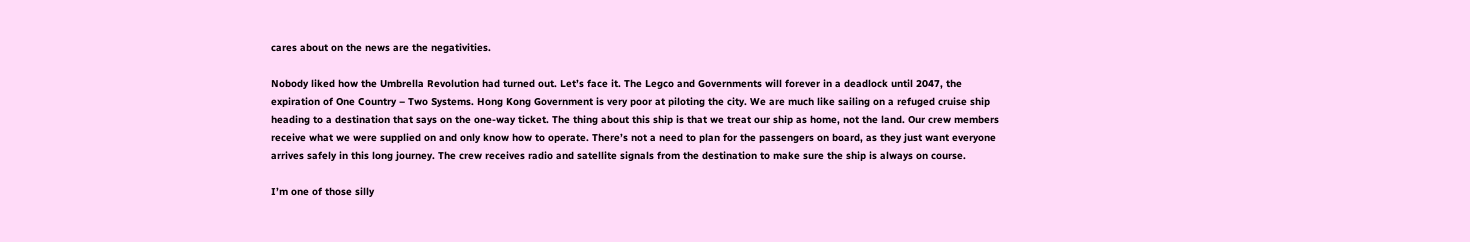cares about on the news are the negativities.

Nobody liked how the Umbrella Revolution had turned out. Let’s face it. The Legco and Governments will forever in a deadlock until 2047, the expiration of One Country – Two Systems. Hong Kong Government is very poor at piloting the city. We are much like sailing on a refuged cruise ship heading to a destination that says on the one-way ticket. The thing about this ship is that we treat our ship as home, not the land. Our crew members receive what we were supplied on and only know how to operate. There’s not a need to plan for the passengers on board, as they just want everyone arrives safely in this long journey. The crew receives radio and satellite signals from the destination to make sure the ship is always on course.

I’m one of those silly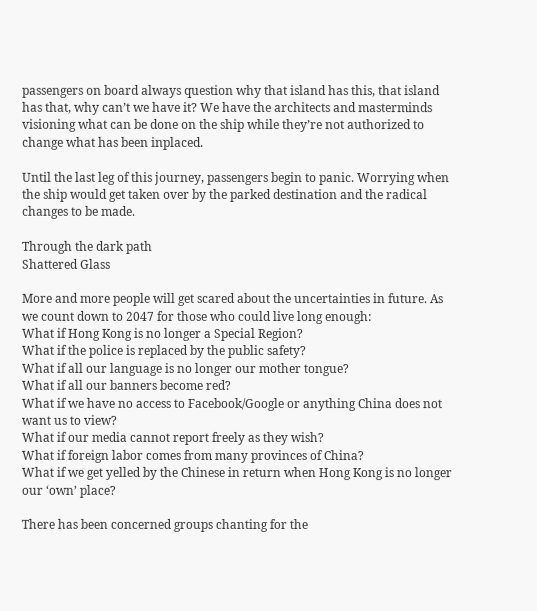passengers on board always question why that island has this, that island has that, why can’t we have it? We have the architects and masterminds visioning what can be done on the ship while they’re not authorized to change what has been inplaced.

Until the last leg of this journey, passengers begin to panic. Worrying when the ship would get taken over by the parked destination and the radical changes to be made.

Through the dark path
Shattered Glass

More and more people will get scared about the uncertainties in future. As we count down to 2047 for those who could live long enough:
What if Hong Kong is no longer a Special Region?
What if the police is replaced by the public safety?
What if all our language is no longer our mother tongue?
What if all our banners become red?
What if we have no access to Facebook/Google or anything China does not want us to view?
What if our media cannot report freely as they wish?
What if foreign labor comes from many provinces of China?
What if we get yelled by the Chinese in return when Hong Kong is no longer our ‘own’ place?

There has been concerned groups chanting for the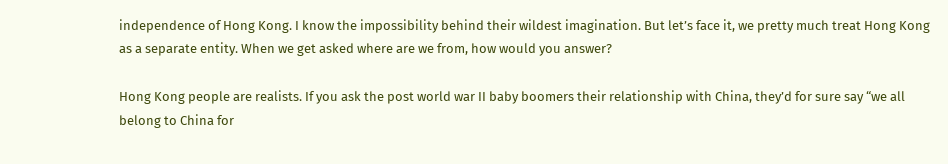independence of Hong Kong. I know the impossibility behind their wildest imagination. But let’s face it, we pretty much treat Hong Kong as a separate entity. When we get asked where are we from, how would you answer?

Hong Kong people are realists. If you ask the post world war II baby boomers their relationship with China, they’d for sure say “we all belong to China for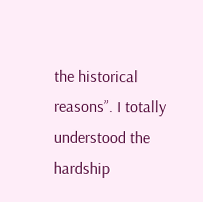the historical reasons”. I totally understood the hardship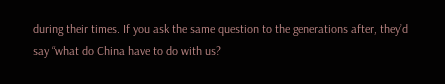during their times. If you ask the same question to the generations after, they’d say “what do China have to do with us?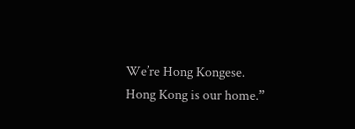We’re Hong Kongese. Hong Kong is our home.”